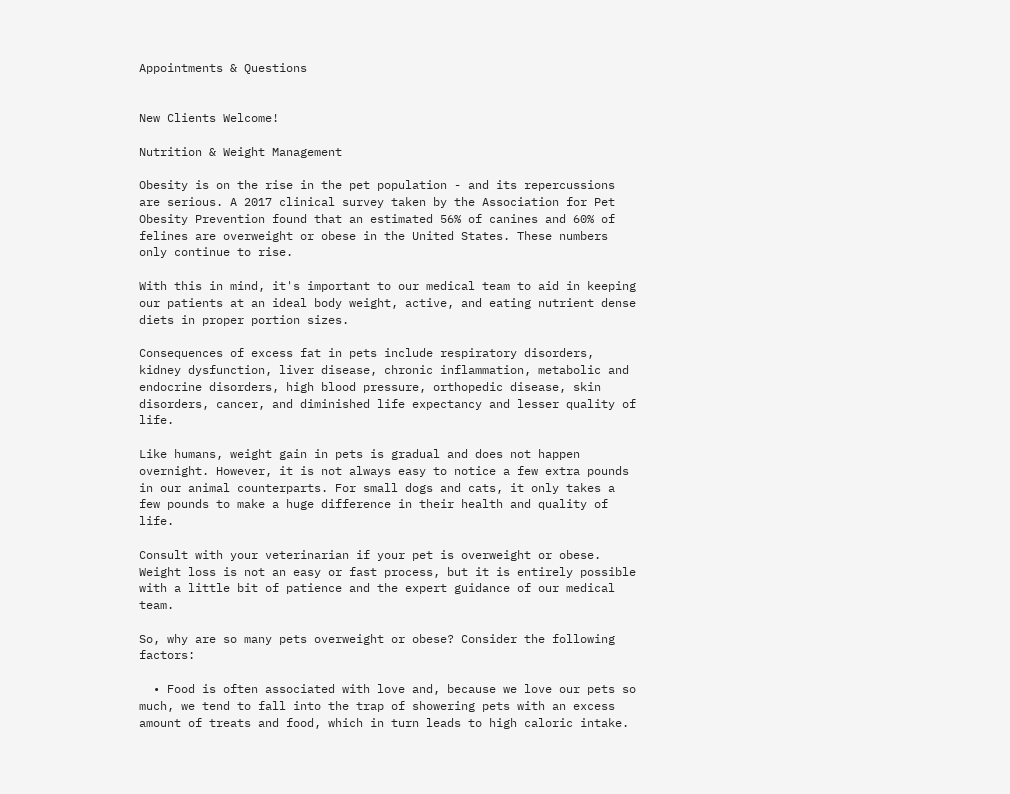Appointments & Questions


New Clients Welcome!

Nutrition & Weight Management

Obesity is on the rise in the pet population - and its repercussions are serious. A 2017 clinical survey taken by the Association for Pet Obesity Prevention found that an estimated 56% of canines and 60% of felines are overweight or obese in the United States. These numbers only continue to rise.

With this in mind, it's important to our medical team to aid in keeping our patients at an ideal body weight, active, and eating nutrient dense diets in proper portion sizes.

Consequences of excess fat in pets include respiratory disorders, kidney dysfunction, liver disease, chronic inflammation, metabolic and endocrine disorders, high blood pressure, orthopedic disease, skin disorders, cancer, and diminished life expectancy and lesser quality of life.

Like humans, weight gain in pets is gradual and does not happen overnight. However, it is not always easy to notice a few extra pounds in our animal counterparts. For small dogs and cats, it only takes a few pounds to make a huge difference in their health and quality of life.

Consult with your veterinarian if your pet is overweight or obese. Weight loss is not an easy or fast process, but it is entirely possible with a little bit of patience and the expert guidance of our medical team.

So, why are so many pets overweight or obese? Consider the following factors:

  • Food is often associated with love and, because we love our pets so much, we tend to fall into the trap of showering pets with an excess amount of treats and food, which in turn leads to high caloric intake.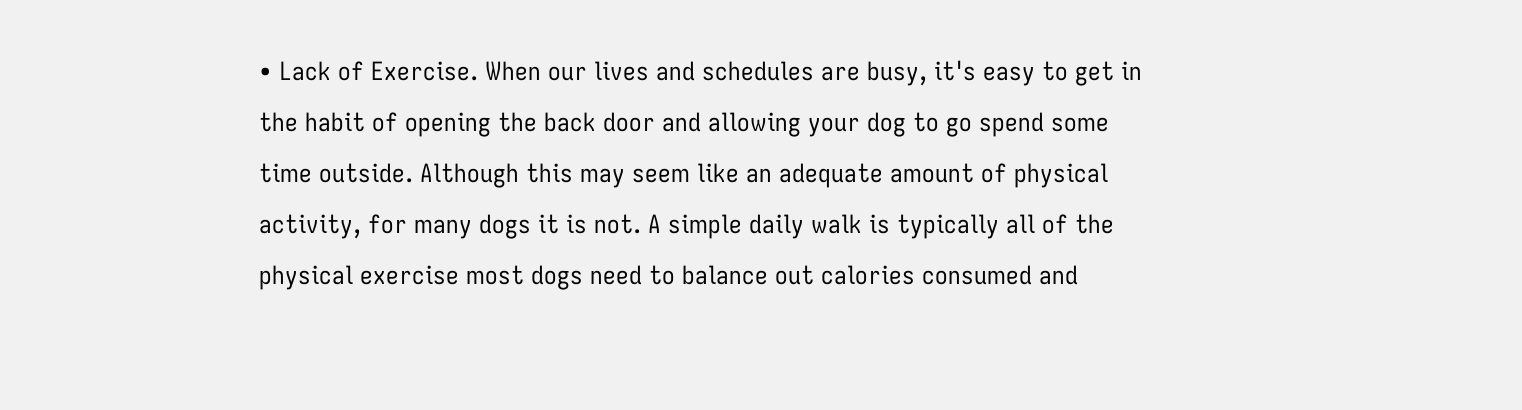• Lack of Exercise. When our lives and schedules are busy, it's easy to get in the habit of opening the back door and allowing your dog to go spend some time outside. Although this may seem like an adequate amount of physical activity, for many dogs it is not. A simple daily walk is typically all of the physical exercise most dogs need to balance out calories consumed and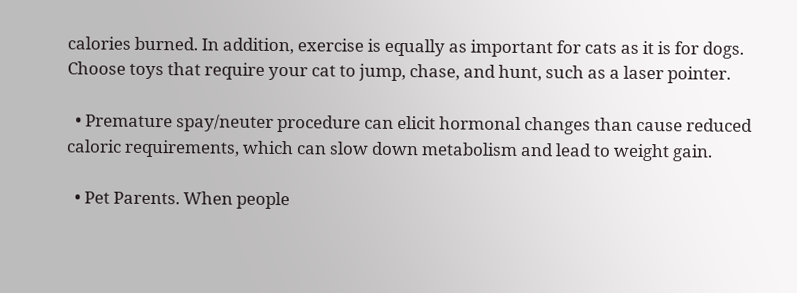calories burned. In addition, exercise is equally as important for cats as it is for dogs. Choose toys that require your cat to jump, chase, and hunt, such as a laser pointer.

  • Premature spay/neuter procedure can elicit hormonal changes than cause reduced caloric requirements, which can slow down metabolism and lead to weight gain.

  • Pet Parents. When people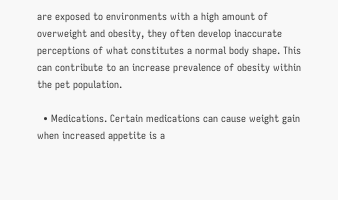are exposed to environments with a high amount of overweight and obesity, they often develop inaccurate perceptions of what constitutes a normal body shape. This can contribute to an increase prevalence of obesity within the pet population.

  • Medications. Certain medications can cause weight gain when increased appetite is a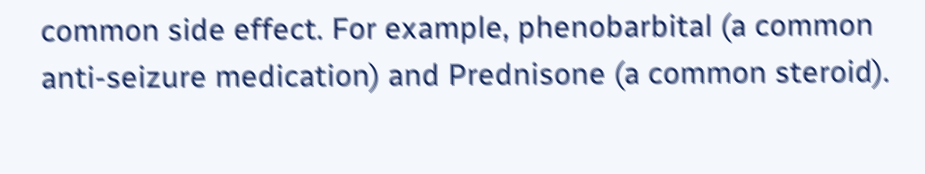common side effect. For example, phenobarbital (a common anti-seizure medication) and Prednisone (a common steroid).